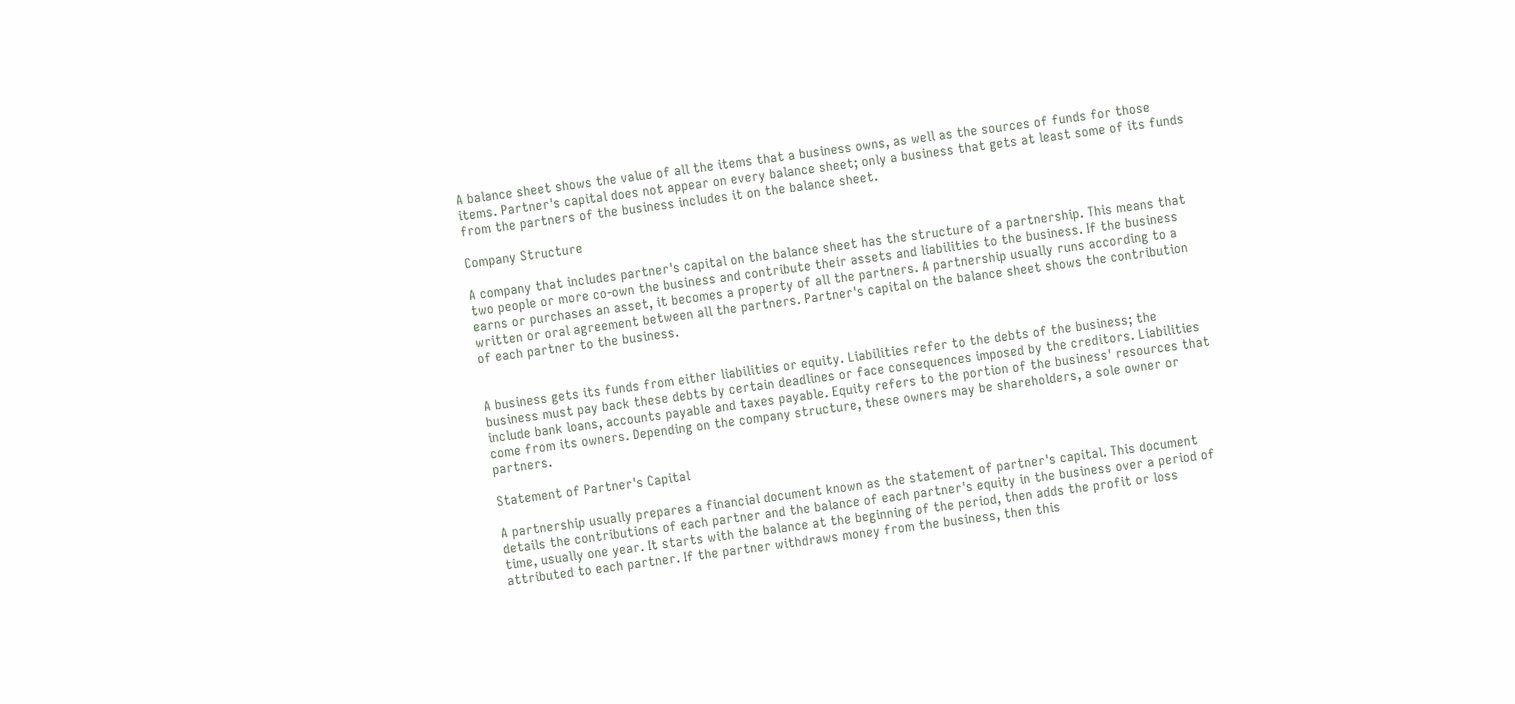A balance sheet shows the value of all the items that a business owns, as well as the sources of funds for those items. Partner's capital does not appear on every balance sheet; only a business that gets at least some of its funds from the partners of the business includes it on the balance sheet.

Company Structure

A company that includes partner's capital on the balance sheet has the structure of a partnership. This means that two people or more co-own the business and contribute their assets and liabilities to the business. If the business earns or purchases an asset, it becomes a property of all the partners. A partnership usually runs according to a written or oral agreement between all the partners. Partner's capital on the balance sheet shows the contribution of each partner to the business.


A business gets its funds from either liabilities or equity. Liabilities refer to the debts of the business; the business must pay back these debts by certain deadlines or face consequences imposed by the creditors. Liabilities include bank loans, accounts payable and taxes payable. Equity refers to the portion of the business' resources that come from its owners. Depending on the company structure, these owners may be shareholders, a sole owner or partners.

Statement of Partner's Capital

A partnership usually prepares a financial document known as the statement of partner's capital. This document details the contributions of each partner and the balance of each partner's equity in the business over a period of time, usually one year. It starts with the balance at the beginning of the period, then adds the profit or loss attributed to each partner. If the partner withdraws money from the business, then this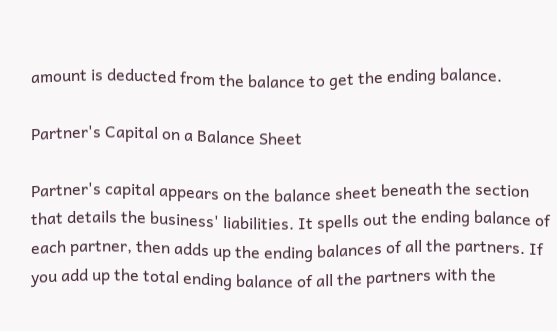amount is deducted from the balance to get the ending balance.

Partner's Capital on a Balance Sheet

Partner's capital appears on the balance sheet beneath the section that details the business' liabilities. It spells out the ending balance of each partner, then adds up the ending balances of all the partners. If you add up the total ending balance of all the partners with the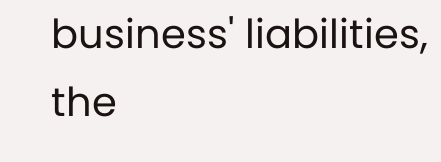business' liabilities, the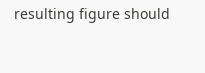resulting figure should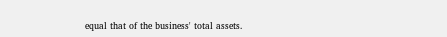equal that of the business' total assets.